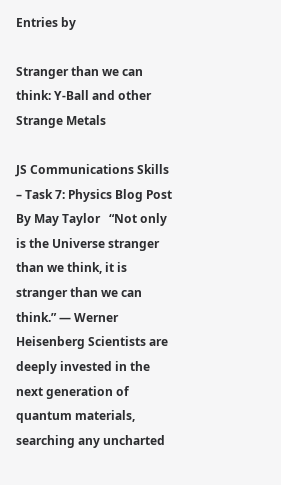Entries by

Stranger than we can think: Y-Ball and other Strange Metals

JS Communications Skills – Task 7: Physics Blog Post By May Taylor   “Not only is the Universe stranger than we think, it is stranger than we can think.” ― Werner Heisenberg Scientists are deeply invested in the next generation of quantum materials, searching any uncharted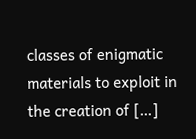classes of enigmatic materials to exploit in the creation of […]